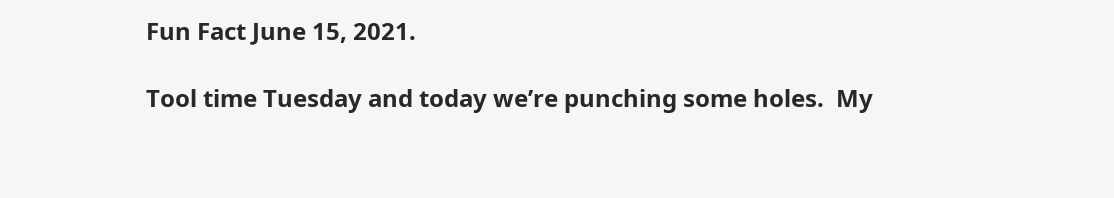Fun Fact June 15, 2021.

Tool time Tuesday and today we’re punching some holes.  My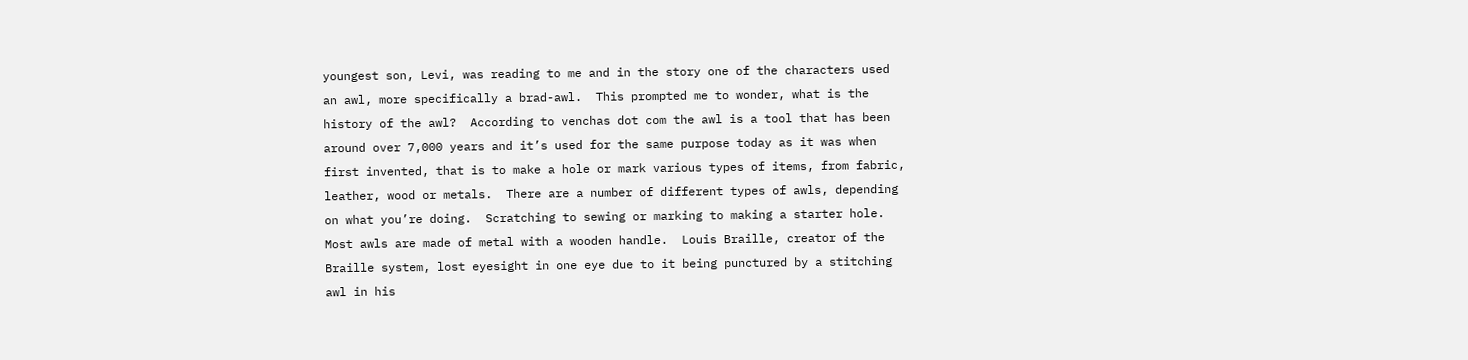youngest son, Levi, was reading to me and in the story one of the characters used an awl, more specifically a brad-awl.  This prompted me to wonder, what is the history of the awl?  According to venchas dot com the awl is a tool that has been around over 7,000 years and it’s used for the same purpose today as it was when first invented, that is to make a hole or mark various types of items, from fabric, leather, wood or metals.  There are a number of different types of awls, depending on what you’re doing.  Scratching to sewing or marking to making a starter hole.  Most awls are made of metal with a wooden handle.  Louis Braille, creator of the Braille system, lost eyesight in one eye due to it being punctured by a stitching awl in his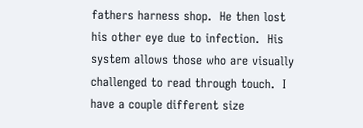fathers harness shop.  He then lost his other eye due to infection.  His system allows those who are visually challenged to read through touch.  I have a couple different size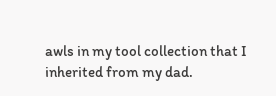awls in my tool collection that I inherited from my dad.